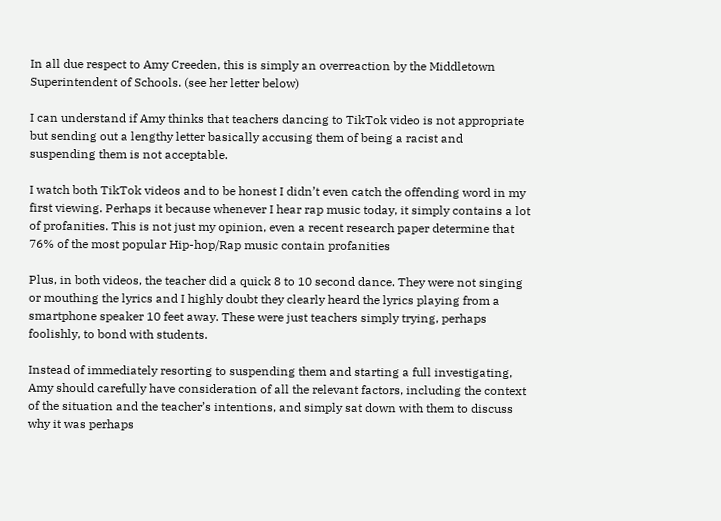In all due respect to Amy Creeden, this is simply an overreaction by the Middletown Superintendent of Schools. (see her letter below)

I can understand if Amy thinks that teachers dancing to TikTok video is not appropriate but sending out a lengthy letter basically accusing them of being a racist and suspending them is not acceptable.

I watch both TikTok videos and to be honest I didn’t even catch the offending word in my first viewing. Perhaps it because whenever I hear rap music today, it simply contains a lot of profanities. This is not just my opinion, even a recent research paper determine that 76% of the most popular Hip-hop/Rap music contain profanities

Plus, in both videos, the teacher did a quick 8 to 10 second dance. They were not singing or mouthing the lyrics and I highly doubt they clearly heard the lyrics playing from a smartphone speaker 10 feet away. These were just teachers simply trying, perhaps foolishly, to bond with students.

Instead of immediately resorting to suspending them and starting a full investigating, Amy should carefully have consideration of all the relevant factors, including the context of the situation and the teacher’s intentions, and simply sat down with them to discuss why it was perhaps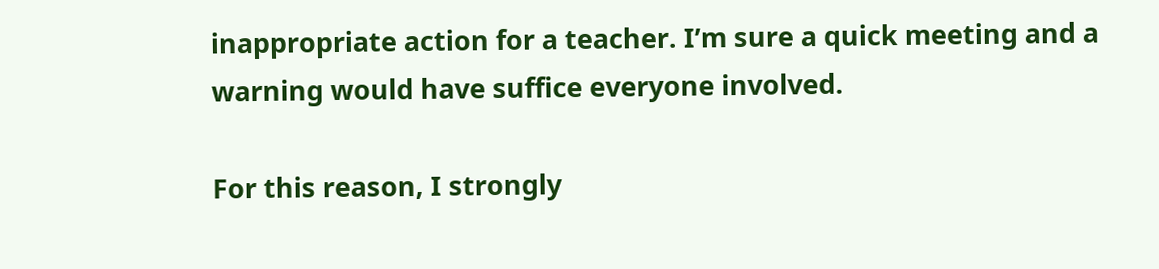inappropriate action for a teacher. I’m sure a quick meeting and a warning would have suffice everyone involved.

For this reason, I strongly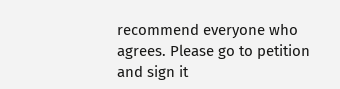recommend everyone who agrees. Please go to petition and sign it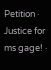Petition · Justice for ms gage! ·